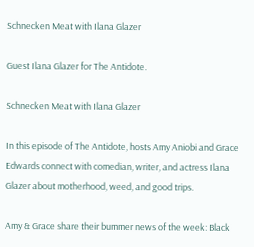Schnecken Meat with Ilana Glazer

Guest Ilana Glazer for The Antidote.

Schnecken Meat with Ilana Glazer

In this episode of The Antidote, hosts Amy Aniobi and Grace Edwards connect with comedian, writer, and actress Ilana Glazer about motherhood, weed, and good trips.

Amy & Grace share their bummer news of the week: Black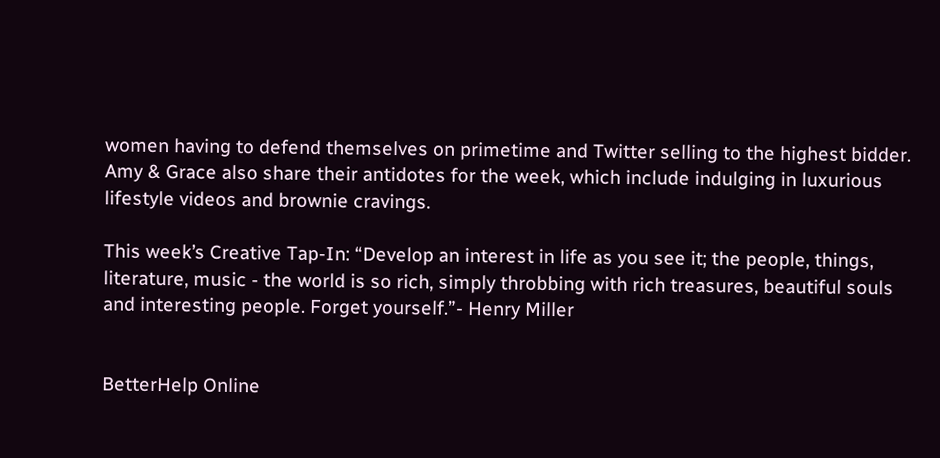women having to defend themselves on primetime and Twitter selling to the highest bidder.  Amy & Grace also share their antidotes for the week, which include indulging in luxurious lifestyle videos and brownie cravings.

This week’s Creative Tap-In: “Develop an interest in life as you see it; the people, things, literature, music - the world is so rich, simply throbbing with rich treasures, beautiful souls and interesting people. Forget yourself.”- Henry Miller


BetterHelp Online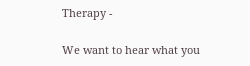Therapy -

We want to hear what you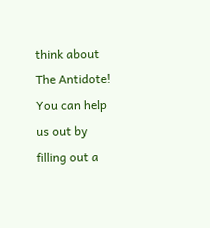think about The Antidote! You can help us out by filling out a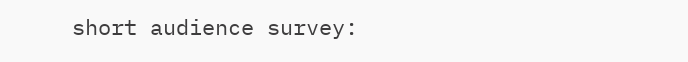short audience survey: